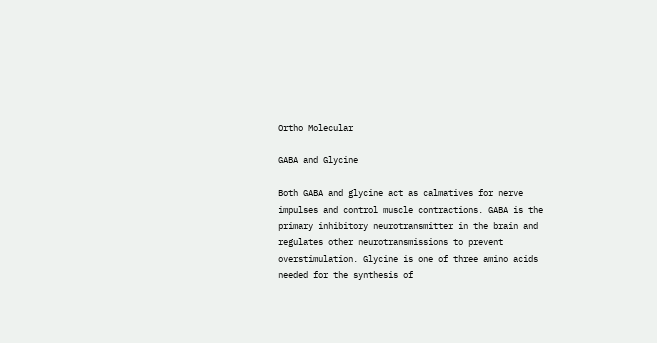Ortho Molecular

GABA and Glycine

Both GABA and glycine act as calmatives for nerve impulses and control muscle contractions. GABA is the primary inhibitory neurotransmitter in the brain and regulates other neurotransmissions to prevent overstimulation. Glycine is one of three amino acids needed for the synthesis of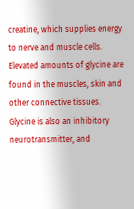creatine, which supplies energy to nerve and muscle cells. Elevated amounts of glycine are found in the muscles, skin and other connective tissues. Glycine is also an inhibitory neurotransmitter, and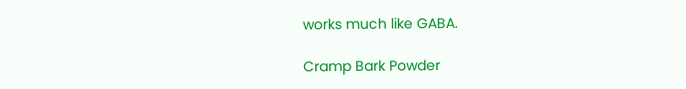works much like GABA.

Cramp Bark Powder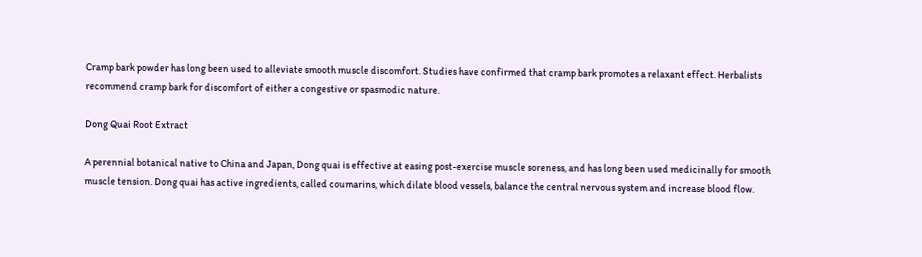Cramp bark powder has long been used to alleviate smooth muscle discomfort. Studies have confirmed that cramp bark promotes a relaxant effect. Herbalists recommend cramp bark for discomfort of either a congestive or spasmodic nature.

Dong Quai Root Extract

A perennial botanical native to China and Japan, Dong quai is effective at easing post-exercise muscle soreness, and has long been used medicinally for smooth muscle tension. Dong quai has active ingredients, called coumarins, which dilate blood vessels, balance the central nervous system and increase blood flow.